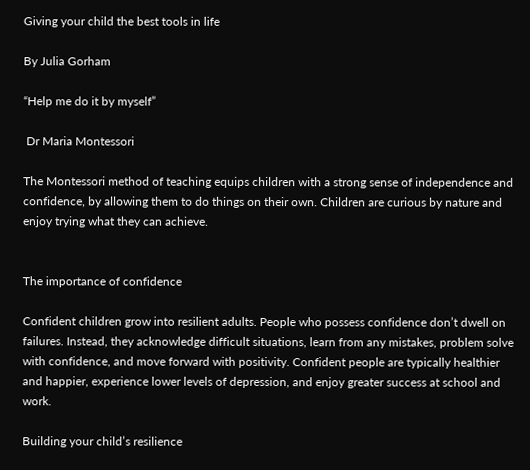Giving your child the best tools in life

By Julia Gorham

“Help me do it by myself”

 Dr Maria Montessori

The Montessori method of teaching equips children with a strong sense of independence and confidence, by allowing them to do things on their own. Children are curious by nature and enjoy trying what they can achieve.


The importance of confidence

Confident children grow into resilient adults. People who possess confidence don’t dwell on failures. Instead, they acknowledge difficult situations, learn from any mistakes, problem solve with confidence, and move forward with positivity. Confident people are typically healthier and happier, experience lower levels of depression, and enjoy greater success at school and work.

Building your child’s resilience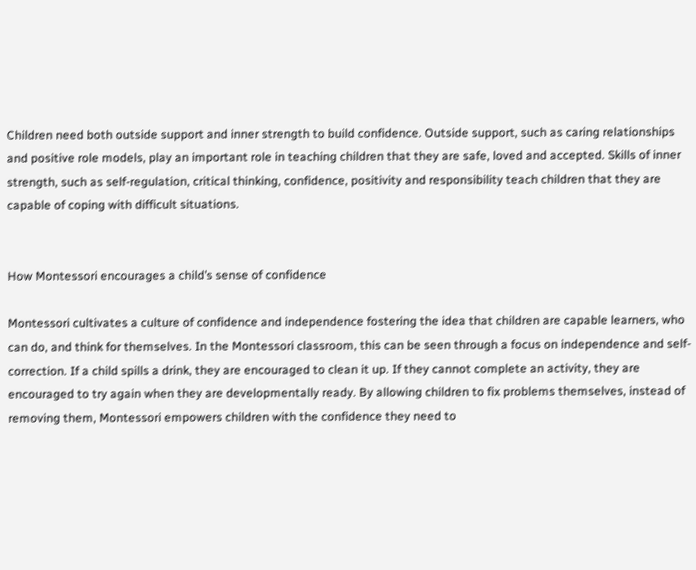Children need both outside support and inner strength to build confidence. Outside support, such as caring relationships and positive role models, play an important role in teaching children that they are safe, loved and accepted. Skills of inner strength, such as self-regulation, critical thinking, confidence, positivity and responsibility teach children that they are capable of coping with difficult situations.


How Montessori encourages a child’s sense of confidence

Montessori cultivates a culture of confidence and independence fostering the idea that children are capable learners, who can do, and think for themselves. In the Montessori classroom, this can be seen through a focus on independence and self-correction. If a child spills a drink, they are encouraged to clean it up. If they cannot complete an activity, they are encouraged to try again when they are developmentally ready. By allowing children to fix problems themselves, instead of removing them, Montessori empowers children with the confidence they need to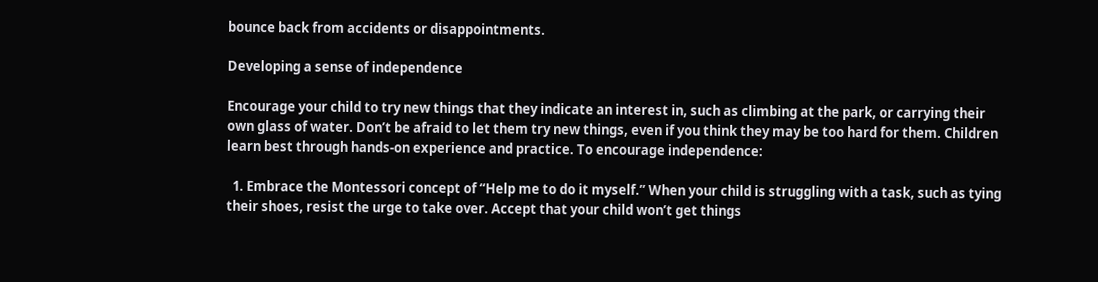bounce back from accidents or disappointments.

Developing a sense of independence

Encourage your child to try new things that they indicate an interest in, such as climbing at the park, or carrying their own glass of water. Don’t be afraid to let them try new things, even if you think they may be too hard for them. Children learn best through hands-on experience and practice. To encourage independence:

  1. Embrace the Montessori concept of “Help me to do it myself.” When your child is struggling with a task, such as tying their shoes, resist the urge to take over. Accept that your child won’t get things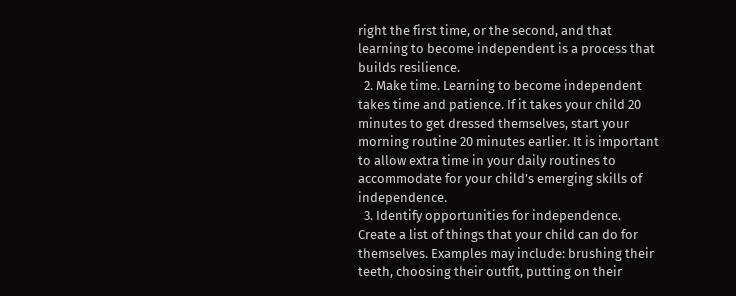right the first time, or the second, and that learning to become independent is a process that builds resilience.
  2. Make time. Learning to become independent takes time and patience. If it takes your child 20 minutes to get dressed themselves, start your morning routine 20 minutes earlier. It is important to allow extra time in your daily routines to accommodate for your child’s emerging skills of independence.
  3. Identify opportunities for independence. Create a list of things that your child can do for themselves. Examples may include: brushing their teeth, choosing their outfit, putting on their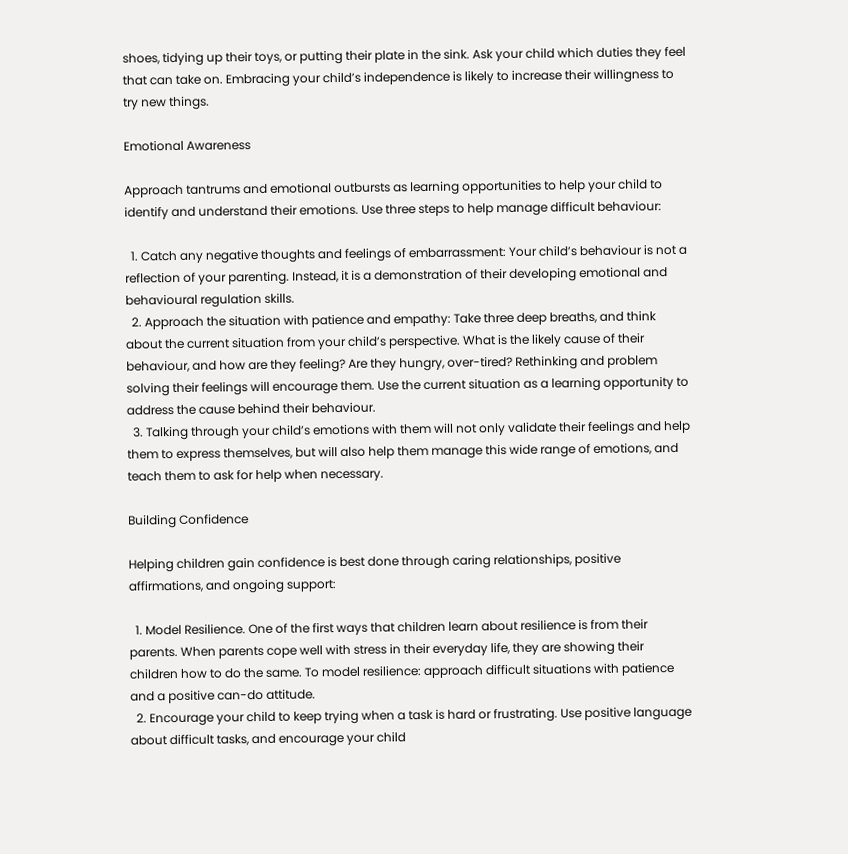shoes, tidying up their toys, or putting their plate in the sink. Ask your child which duties they feel that can take on. Embracing your child’s independence is likely to increase their willingness to try new things.

Emotional Awareness

Approach tantrums and emotional outbursts as learning opportunities to help your child to identify and understand their emotions. Use three steps to help manage difficult behaviour:

  1. Catch any negative thoughts and feelings of embarrassment: Your child’s behaviour is not a reflection of your parenting. Instead, it is a demonstration of their developing emotional and behavioural regulation skills.
  2. Approach the situation with patience and empathy: Take three deep breaths, and think about the current situation from your child’s perspective. What is the likely cause of their behaviour, and how are they feeling? Are they hungry, over-tired? Rethinking and problem solving their feelings will encourage them. Use the current situation as a learning opportunity to address the cause behind their behaviour.
  3. Talking through your child’s emotions with them will not only validate their feelings and help them to express themselves, but will also help them manage this wide range of emotions, and teach them to ask for help when necessary.

Building Confidence

Helping children gain confidence is best done through caring relationships, positive affirmations, and ongoing support:

  1. Model Resilience. One of the first ways that children learn about resilience is from their parents. When parents cope well with stress in their everyday life, they are showing their children how to do the same. To model resilience: approach difficult situations with patience and a positive can-do attitude.
  2. Encourage your child to keep trying when a task is hard or frustrating. Use positive language about difficult tasks, and encourage your child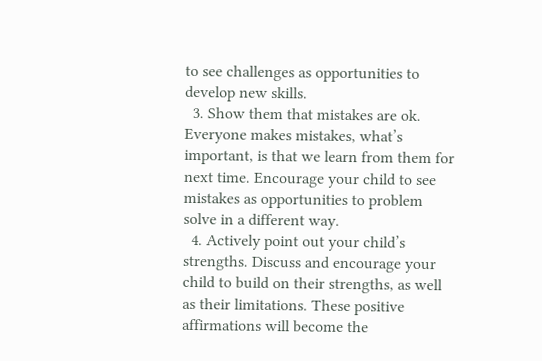to see challenges as opportunities to develop new skills.
  3. Show them that mistakes are ok. Everyone makes mistakes, what’s important, is that we learn from them for next time. Encourage your child to see mistakes as opportunities to problem solve in a different way.
  4. Actively point out your child’s strengths. Discuss and encourage your child to build on their strengths, as well as their limitations. These positive affirmations will become the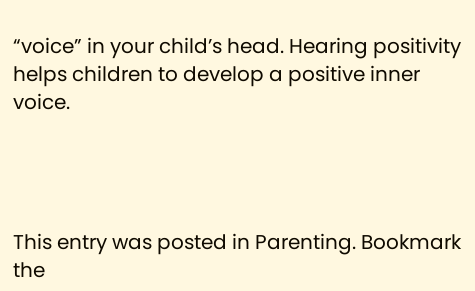“voice” in your child’s head. Hearing positivity helps children to develop a positive inner voice.




This entry was posted in Parenting. Bookmark the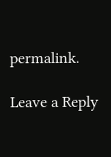permalink.

Leave a Reply